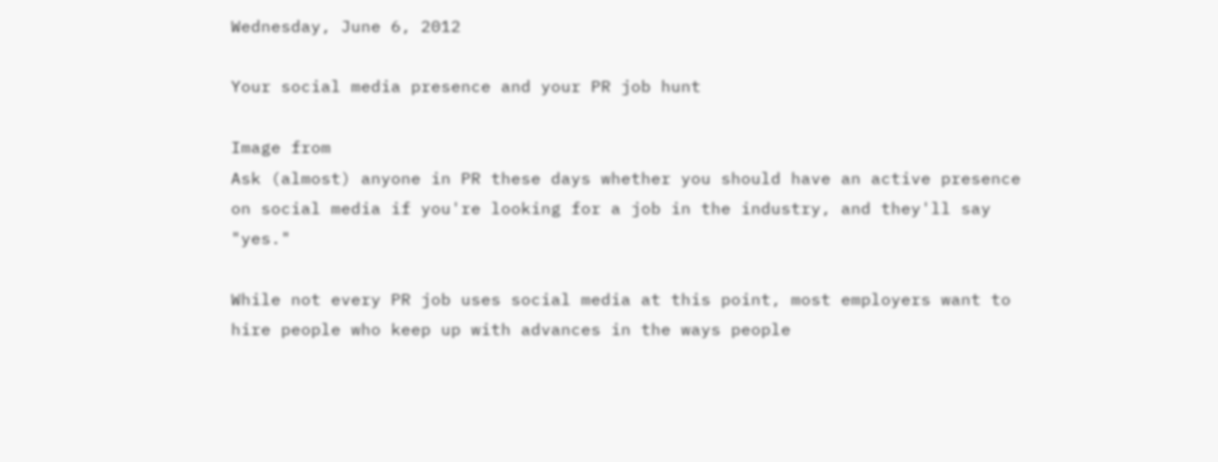Wednesday, June 6, 2012

Your social media presence and your PR job hunt

Image from
Ask (almost) anyone in PR these days whether you should have an active presence on social media if you're looking for a job in the industry, and they'll say "yes."

While not every PR job uses social media at this point, most employers want to hire people who keep up with advances in the ways people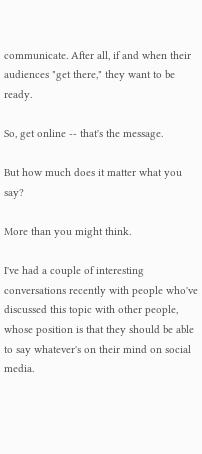communicate. After all, if and when their audiences "get there," they want to be ready.

So, get online -- that's the message.

But how much does it matter what you say?

More than you might think.

I've had a couple of interesting conversations recently with people who've discussed this topic with other people, whose position is that they should be able to say whatever's on their mind on social media.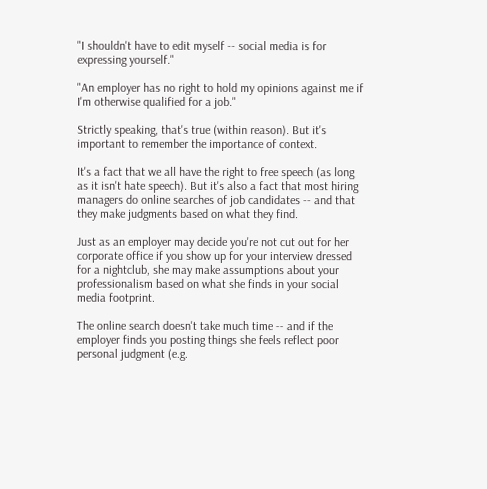"I shouldn't have to edit myself -- social media is for expressing yourself."

"An employer has no right to hold my opinions against me if I'm otherwise qualified for a job."

Strictly speaking, that's true (within reason). But it's important to remember the importance of context.

It's a fact that we all have the right to free speech (as long as it isn't hate speech). But it's also a fact that most hiring managers do online searches of job candidates -- and that they make judgments based on what they find.

Just as an employer may decide you're not cut out for her corporate office if you show up for your interview dressed for a nightclub, she may make assumptions about your professionalism based on what she finds in your social media footprint.

The online search doesn't take much time -- and if the employer finds you posting things she feels reflect poor personal judgment (e.g.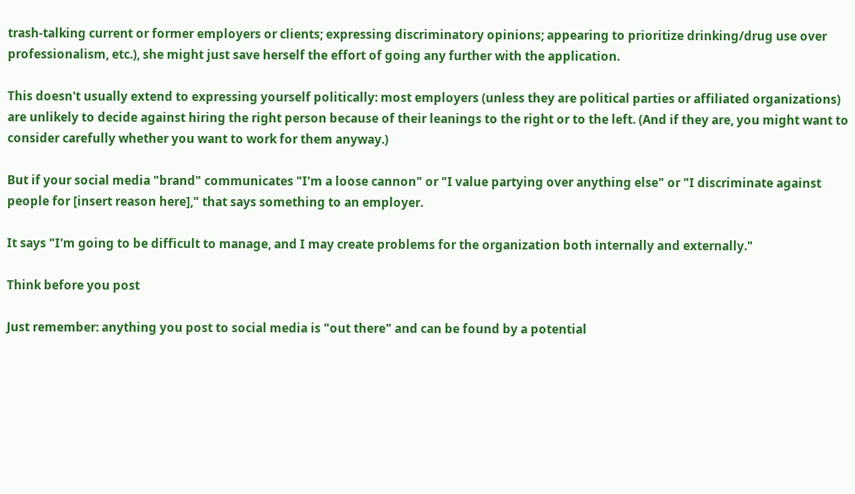trash-talking current or former employers or clients; expressing discriminatory opinions; appearing to prioritize drinking/drug use over professionalism, etc.), she might just save herself the effort of going any further with the application.

This doesn't usually extend to expressing yourself politically: most employers (unless they are political parties or affiliated organizations) are unlikely to decide against hiring the right person because of their leanings to the right or to the left. (And if they are, you might want to consider carefully whether you want to work for them anyway.)

But if your social media "brand" communicates "I'm a loose cannon" or "I value partying over anything else" or "I discriminate against people for [insert reason here]," that says something to an employer.

It says "I'm going to be difficult to manage, and I may create problems for the organization both internally and externally."

Think before you post

Just remember: anything you post to social media is "out there" and can be found by a potential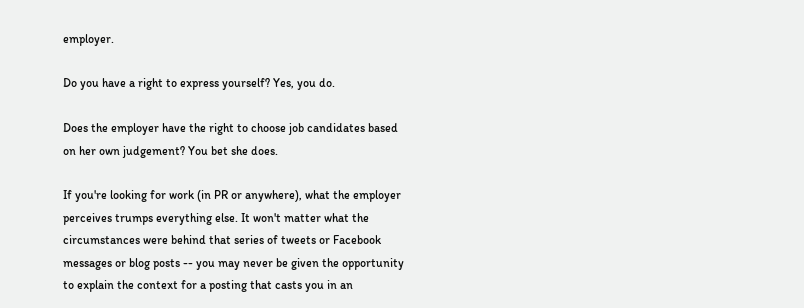employer.

Do you have a right to express yourself? Yes, you do.

Does the employer have the right to choose job candidates based on her own judgement? You bet she does.

If you're looking for work (in PR or anywhere), what the employer perceives trumps everything else. It won't matter what the circumstances were behind that series of tweets or Facebook messages or blog posts -- you may never be given the opportunity to explain the context for a posting that casts you in an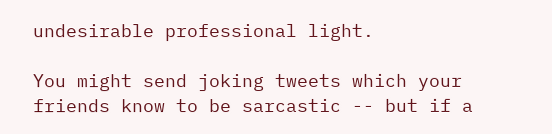undesirable professional light.

You might send joking tweets which your friends know to be sarcastic -- but if a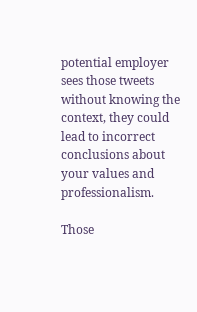potential employer sees those tweets without knowing the context, they could lead to incorrect conclusions about your values and professionalism.

Those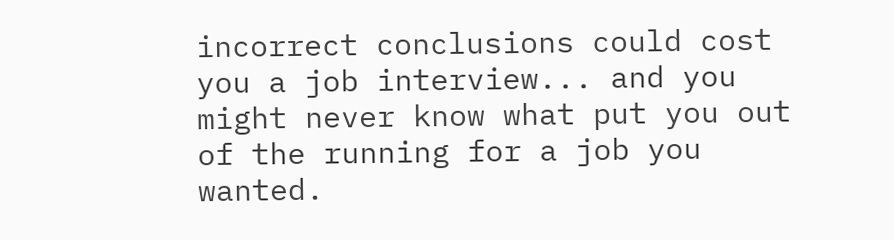incorrect conclusions could cost you a job interview... and you might never know what put you out of the running for a job you wanted.